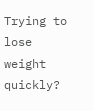Trying to lose weight quickly?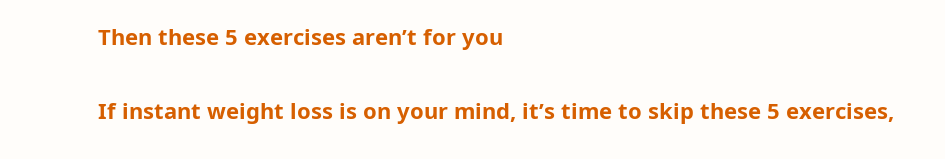Then these 5 exercises aren’t for you

If instant weight loss is on your mind, it’s time to skip these 5 exercises,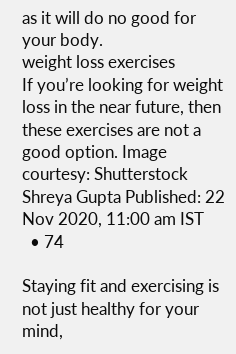as it will do no good for your body.
weight loss exercises
If you’re looking for weight loss in the near future, then these exercises are not a good option. Image courtesy: Shutterstock
Shreya Gupta Published: 22 Nov 2020, 11:00 am IST
  • 74

Staying fit and exercising is not just healthy for your mind,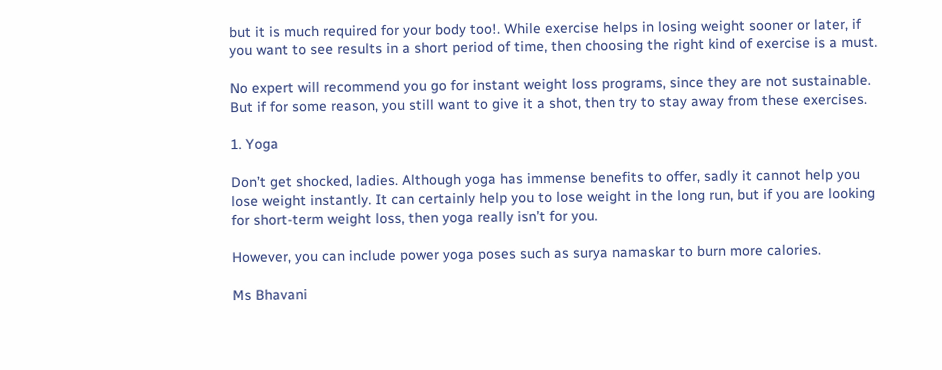but it is much required for your body too!. While exercise helps in losing weight sooner or later, if you want to see results in a short period of time, then choosing the right kind of exercise is a must.

No expert will recommend you go for instant weight loss programs, since they are not sustainable. But if for some reason, you still want to give it a shot, then try to stay away from these exercises.

1. Yoga

Don’t get shocked, ladies. Although yoga has immense benefits to offer, sadly it cannot help you lose weight instantly. It can certainly help you to lose weight in the long run, but if you are looking for short-term weight loss, then yoga really isn’t for you.

However, you can include power yoga poses such as surya namaskar to burn more calories.

Ms Bhavani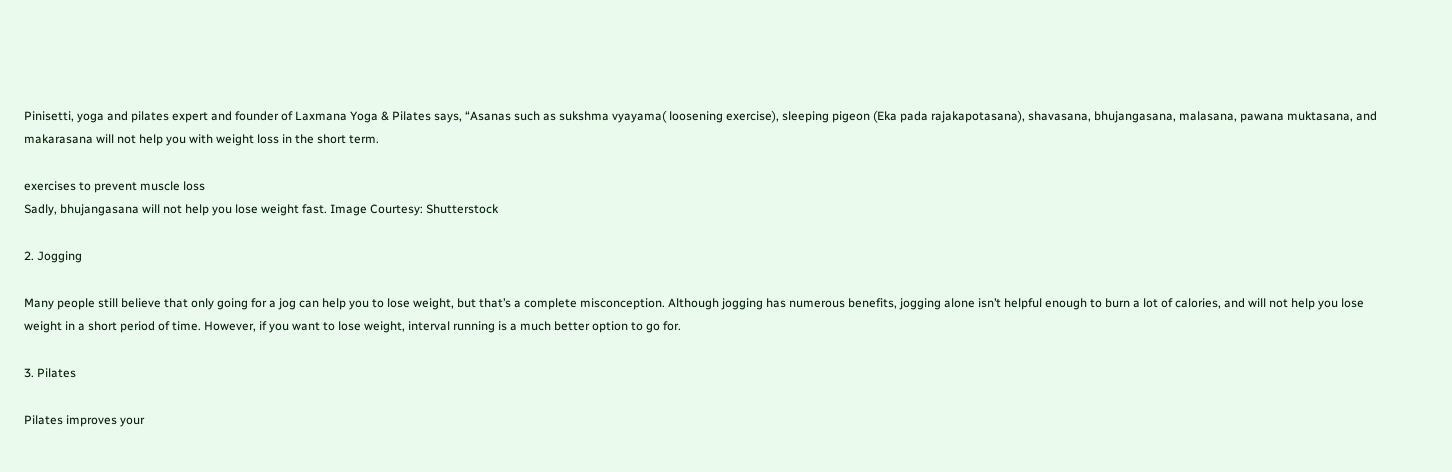Pinisetti, yoga and pilates expert and founder of Laxmana Yoga & Pilates says, “Asanas such as sukshma vyayama( loosening exercise), sleeping pigeon (Eka pada rajakapotasana), shavasana, bhujangasana, malasana, pawana muktasana, and makarasana will not help you with weight loss in the short term.

exercises to prevent muscle loss
Sadly, bhujangasana will not help you lose weight fast. Image Courtesy: Shutterstock

2. Jogging

Many people still believe that only going for a jog can help you to lose weight, but that’s a complete misconception. Although jogging has numerous benefits, jogging alone isn’t helpful enough to burn a lot of calories, and will not help you lose weight in a short period of time. However, if you want to lose weight, interval running is a much better option to go for.

3. Pilates

Pilates improves your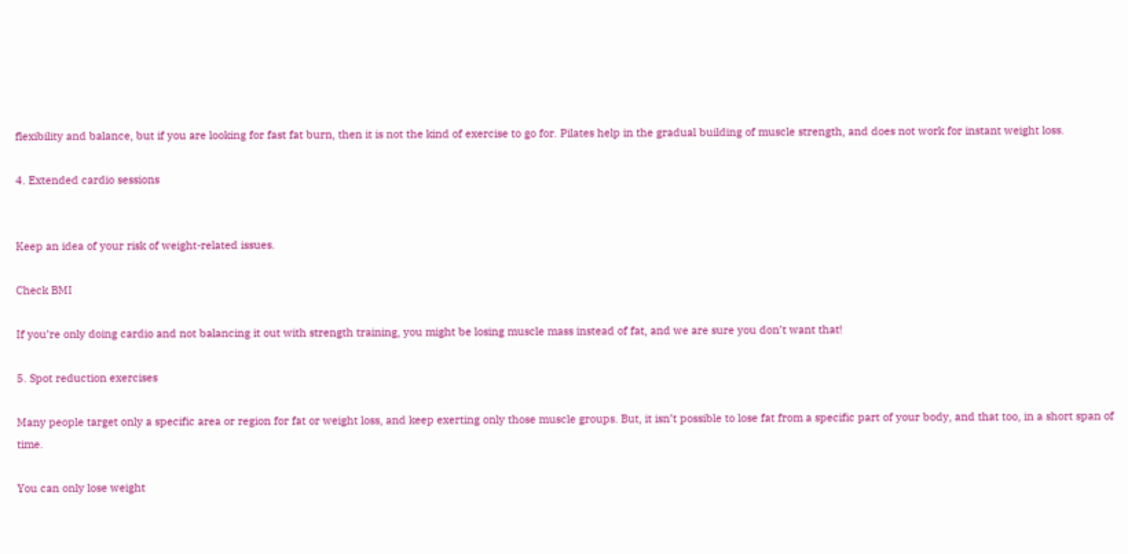flexibility and balance, but if you are looking for fast fat burn, then it is not the kind of exercise to go for. Pilates help in the gradual building of muscle strength, and does not work for instant weight loss.

4. Extended cardio sessions


Keep an idea of your risk of weight-related issues.

Check BMI

If you’re only doing cardio and not balancing it out with strength training, you might be losing muscle mass instead of fat, and we are sure you don’t want that!

5. Spot reduction exercises

Many people target only a specific area or region for fat or weight loss, and keep exerting only those muscle groups. But, it isn’t possible to lose fat from a specific part of your body, and that too, in a short span of time.

You can only lose weight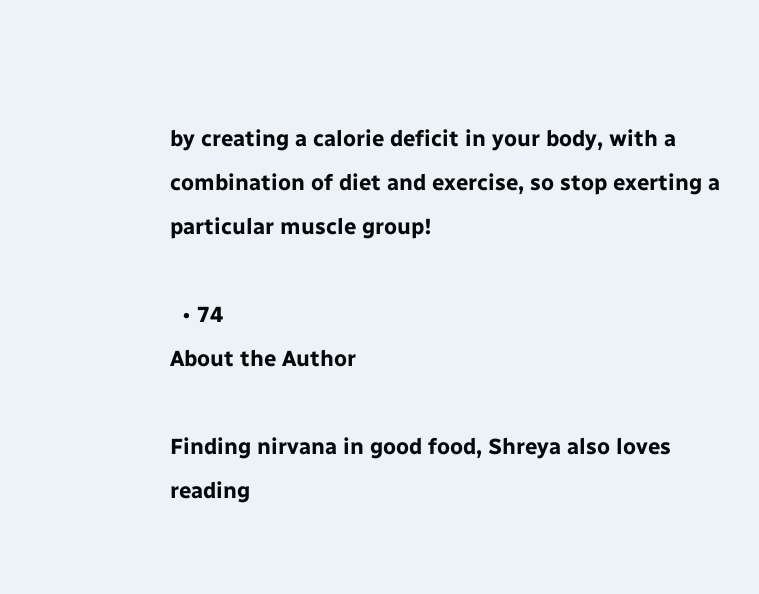by creating a calorie deficit in your body, with a combination of diet and exercise, so stop exerting a particular muscle group!

  • 74
About the Author

Finding nirvana in good food, Shreya also loves reading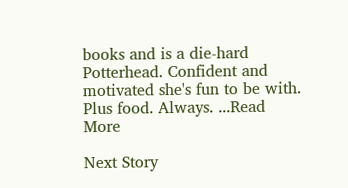books and is a die-hard Potterhead. Confident and motivated she's fun to be with. Plus food. Always. ...Read More

Next Story